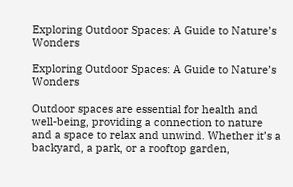Exploring Outdoor Spaces: A Guide to Nature’s Wonders

Exploring Outdoor Spaces: A Guide to Nature’s Wonders

Outdoor spaces are essential for health and well-being, providing a connection to nature and a space to relax and unwind. Whether it’s a backyard, a park, or a rooftop garden,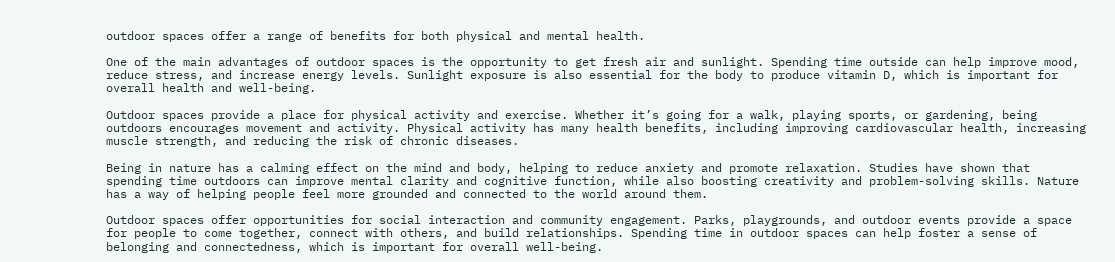outdoor spaces offer a range of benefits for both physical and mental health.

One of the main advantages of outdoor spaces is the opportunity to get fresh air and sunlight. Spending time outside can help improve mood, reduce stress, and increase energy levels. Sunlight exposure is also essential for the body to produce vitamin D, which is important for overall health and well-being.

Outdoor spaces provide a place for physical activity and exercise. Whether it’s going for a walk, playing sports, or gardening, being outdoors encourages movement and activity. Physical activity has many health benefits, including improving cardiovascular health, increasing muscle strength, and reducing the risk of chronic diseases.

Being in nature has a calming effect on the mind and body, helping to reduce anxiety and promote relaxation. Studies have shown that spending time outdoors can improve mental clarity and cognitive function, while also boosting creativity and problem-solving skills. Nature has a way of helping people feel more grounded and connected to the world around them.

Outdoor spaces offer opportunities for social interaction and community engagement. Parks, playgrounds, and outdoor events provide a space for people to come together, connect with others, and build relationships. Spending time in outdoor spaces can help foster a sense of belonging and connectedness, which is important for overall well-being.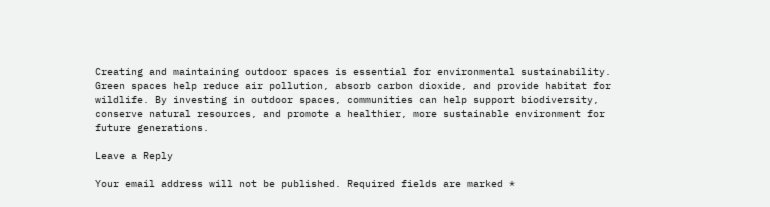Creating and maintaining outdoor spaces is essential for environmental sustainability. Green spaces help reduce air pollution, absorb carbon dioxide, and provide habitat for wildlife. By investing in outdoor spaces, communities can help support biodiversity, conserve natural resources, and promote a healthier, more sustainable environment for future generations.

Leave a Reply

Your email address will not be published. Required fields are marked *